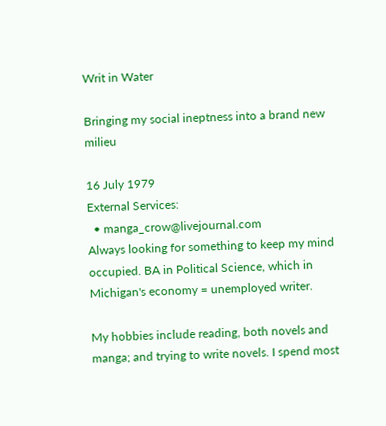Writ in Water

Bringing my social ineptness into a brand new milieu

16 July 1979
External Services:
  • manga_crow@livejournal.com
Always looking for something to keep my mind occupied. BA in Political Science, which in Michigan's economy = unemployed writer.

My hobbies include reading, both novels and manga; and trying to write novels. I spend most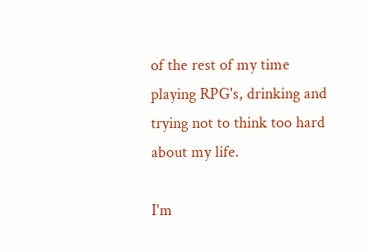of the rest of my time playing RPG's, drinking and trying not to think too hard about my life.

I'm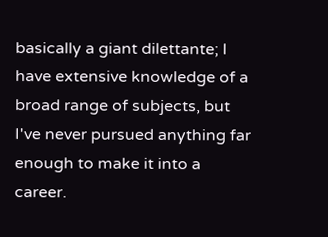basically a giant dilettante; I have extensive knowledge of a broad range of subjects, but I've never pursued anything far enough to make it into a career.